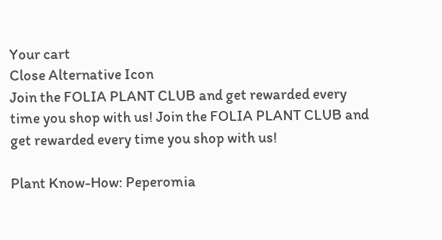Your cart
Close Alternative Icon
Join the FOLIA PLANT CLUB and get rewarded every time you shop with us! Join the FOLIA PLANT CLUB and get rewarded every time you shop with us!

Plant Know-How: Peperomia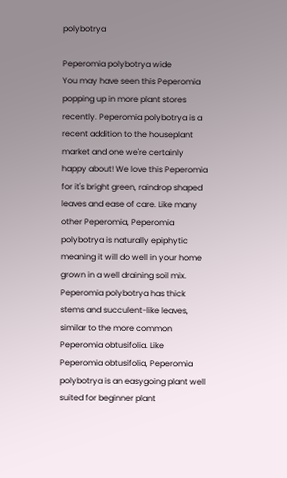polybotrya

Peperomia polybotrya wide
You may have seen this Peperomia popping up in more plant stores recently. Peperomia polybotrya is a recent addition to the houseplant market and one we're certainly happy about! We love this Peperomia for it's bright green, raindrop shaped leaves and ease of care. Like many other Peperomia, Peperomia polybotrya is naturally epiphytic meaning it will do well in your home grown in a well draining soil mix. Peperomia polybotrya has thick stems and succulent-like leaves, similar to the more common Peperomia obtusifolia. Like Peperomia obtusifolia, Peperomia polybotrya is an easygoing plant well suited for beginner plant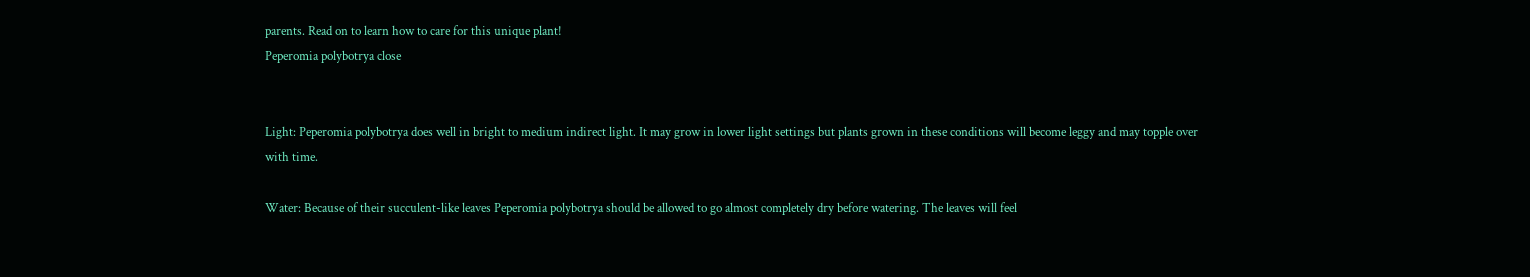parents. Read on to learn how to care for this unique plant!
Peperomia polybotrya close


Light: Peperomia polybotrya does well in bright to medium indirect light. It may grow in lower light settings but plants grown in these conditions will become leggy and may topple over with time.

Water: Because of their succulent-like leaves Peperomia polybotrya should be allowed to go almost completely dry before watering. The leaves will feel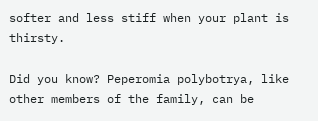softer and less stiff when your plant is thirsty.

Did you know? Peperomia polybotrya, like other members of the family, can be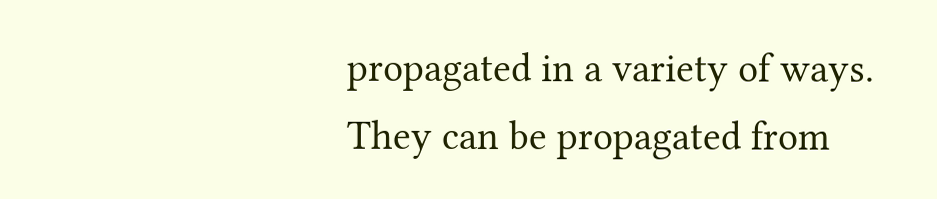propagated in a variety of ways. They can be propagated from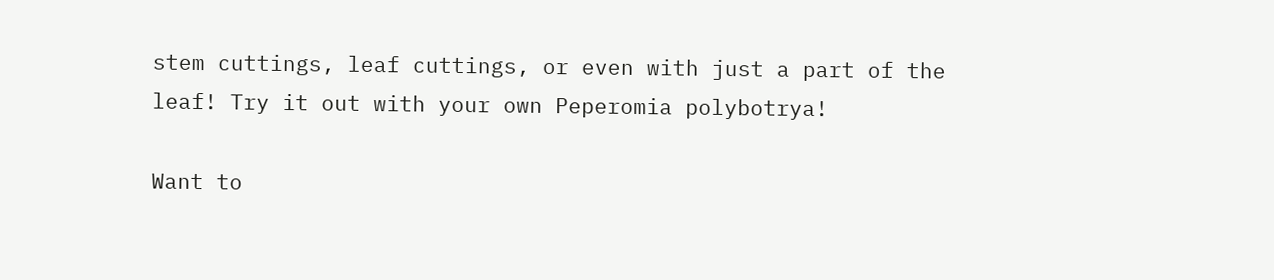stem cuttings, leaf cuttings, or even with just a part of the leaf! Try it out with your own Peperomia polybotrya!

Want to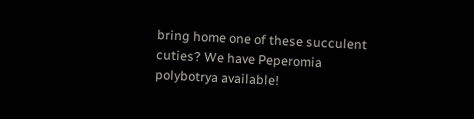bring home one of these succulent cuties? We have Peperomia polybotrya available!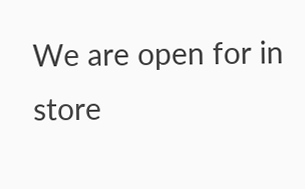We are open for in store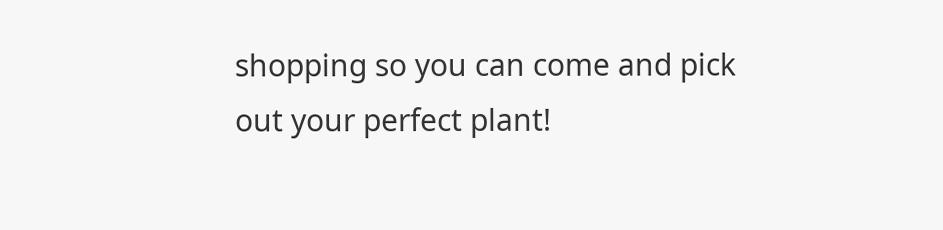shopping so you can come and pick out your perfect plant!